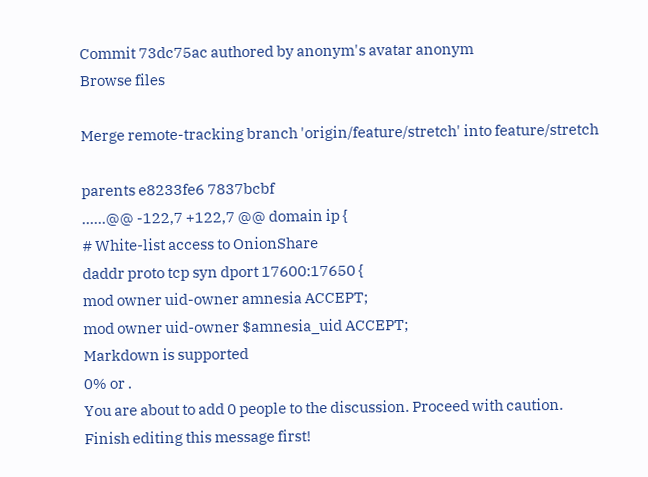Commit 73dc75ac authored by anonym's avatar anonym
Browse files

Merge remote-tracking branch 'origin/feature/stretch' into feature/stretch

parents e8233fe6 7837bcbf
......@@ -122,7 +122,7 @@ domain ip {
# White-list access to OnionShare
daddr proto tcp syn dport 17600:17650 {
mod owner uid-owner amnesia ACCEPT;
mod owner uid-owner $amnesia_uid ACCEPT;
Markdown is supported
0% or .
You are about to add 0 people to the discussion. Proceed with caution.
Finish editing this message first!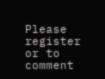Please register or to comment